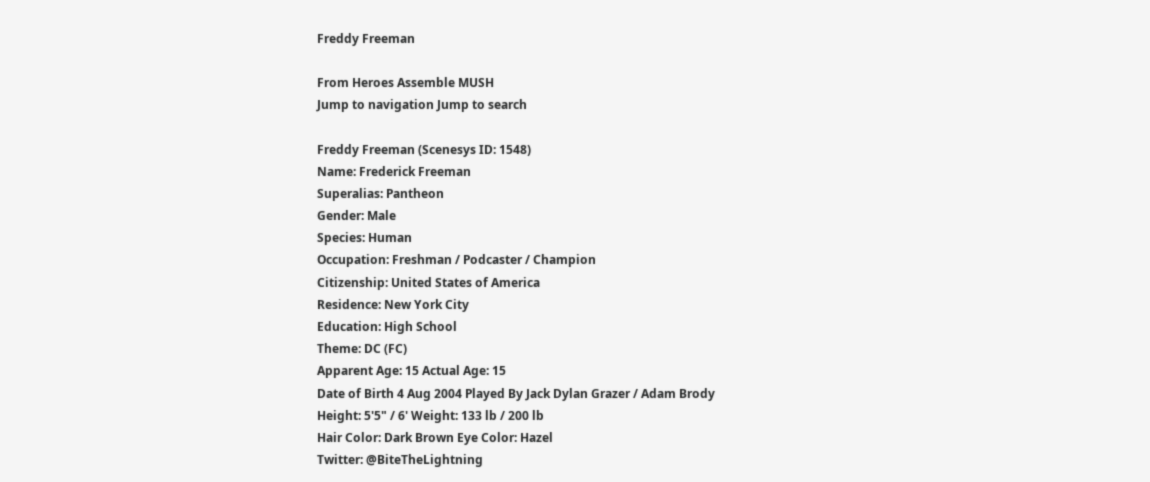Freddy Freeman

From Heroes Assemble MUSH
Jump to navigation Jump to search

Freddy Freeman (Scenesys ID: 1548)
Name: Frederick Freeman
Superalias: Pantheon
Gender: Male
Species: Human
Occupation: Freshman / Podcaster / Champion
Citizenship: United States of America
Residence: New York City
Education: High School
Theme: DC (FC)
Apparent Age: 15 Actual Age: 15
Date of Birth 4 Aug 2004 Played By Jack Dylan Grazer / Adam Brody
Height: 5'5" / 6' Weight: 133 lb / 200 lb
Hair Color: Dark Brown Eye Color: Hazel
Twitter: @BiteTheLightning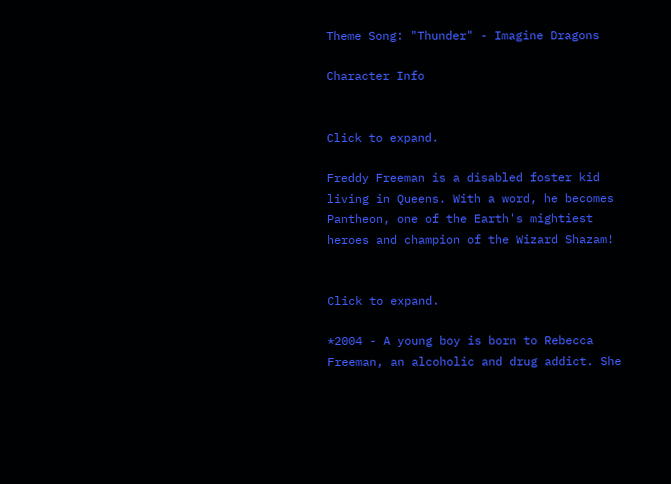Theme Song: "Thunder" - Imagine Dragons

Character Info


Click to expand.

Freddy Freeman is a disabled foster kid living in Queens. With a word, he becomes Pantheon, one of the Earth's mightiest heroes and champion of the Wizard Shazam!


Click to expand.

*2004 - A young boy is born to Rebecca Freeman, an alcoholic and drug addict. She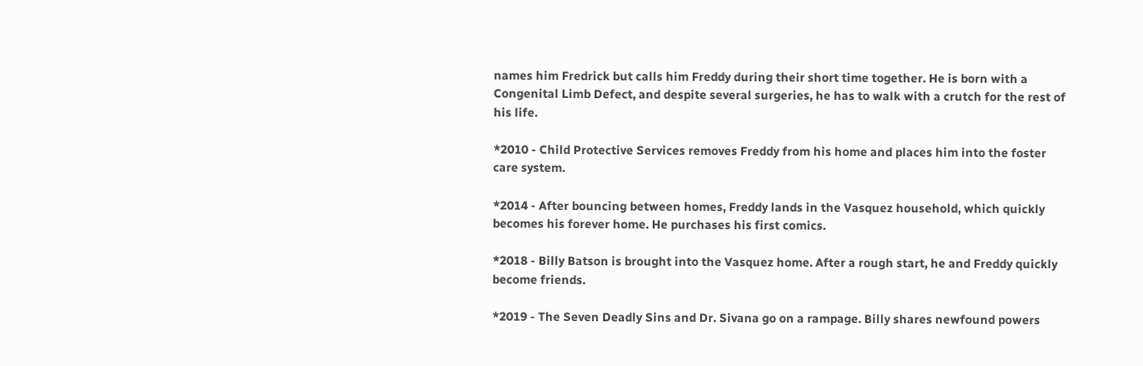names him Fredrick but calls him Freddy during their short time together. He is born with a Congenital Limb Defect, and despite several surgeries, he has to walk with a crutch for the rest of his life.

*2010 - Child Protective Services removes Freddy from his home and places him into the foster care system.

*2014 - After bouncing between homes, Freddy lands in the Vasquez household, which quickly becomes his forever home. He purchases his first comics.

*2018 - Billy Batson is brought into the Vasquez home. After a rough start, he and Freddy quickly become friends.

*2019 - The Seven Deadly Sins and Dr. Sivana go on a rampage. Billy shares newfound powers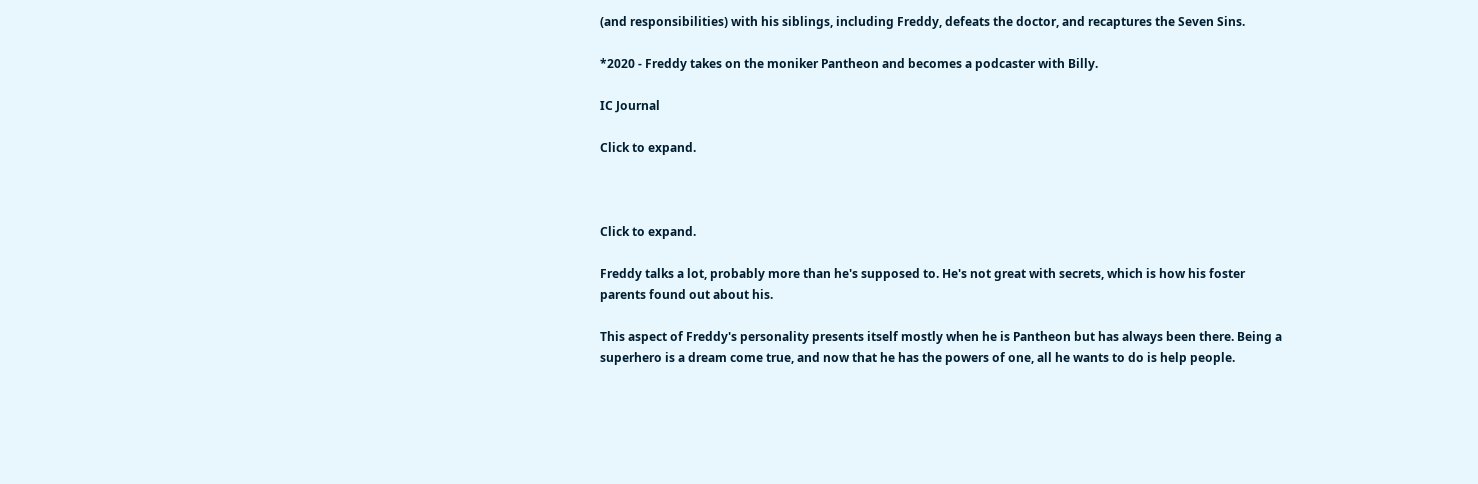(and responsibilities) with his siblings, including Freddy, defeats the doctor, and recaptures the Seven Sins.

*2020 - Freddy takes on the moniker Pantheon and becomes a podcaster with Billy.

IC Journal

Click to expand.



Click to expand.

Freddy talks a lot, probably more than he's supposed to. He's not great with secrets, which is how his foster parents found out about his.

This aspect of Freddy's personality presents itself mostly when he is Pantheon but has always been there. Being a superhero is a dream come true, and now that he has the powers of one, all he wants to do is help people.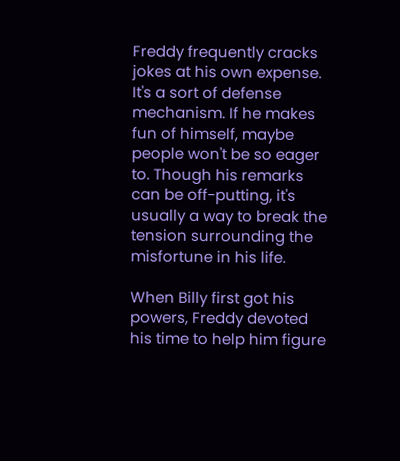Freddy frequently cracks jokes at his own expense. It's a sort of defense mechanism. If he makes fun of himself, maybe people won't be so eager to. Though his remarks can be off-putting, it's usually a way to break the tension surrounding the misfortune in his life.

When Billy first got his powers, Freddy devoted his time to help him figure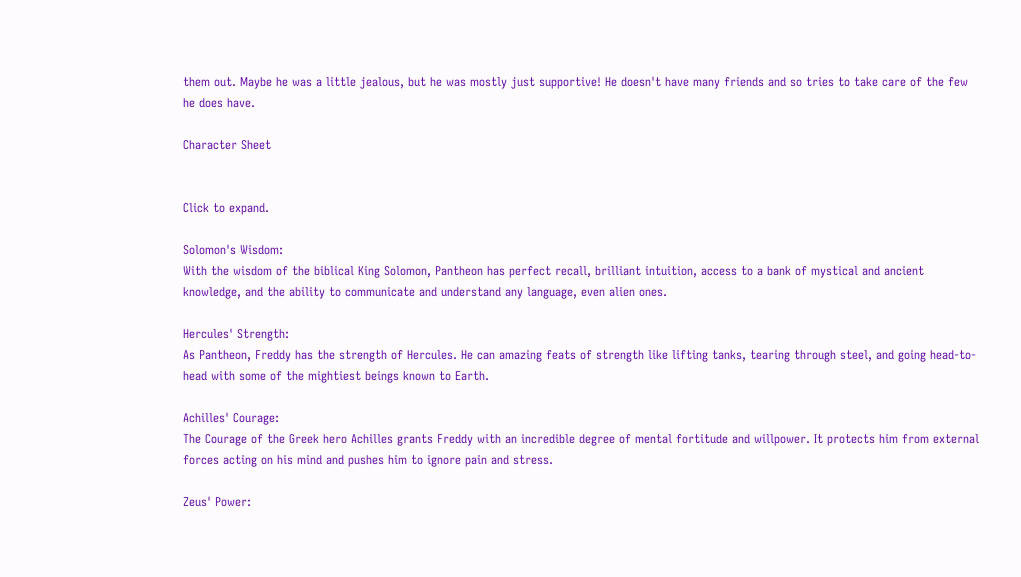them out. Maybe he was a little jealous, but he was mostly just supportive! He doesn't have many friends and so tries to take care of the few he does have.

Character Sheet


Click to expand.

Solomon's Wisdom:
With the wisdom of the biblical King Solomon, Pantheon has perfect recall, brilliant intuition, access to a bank of mystical and ancient knowledge, and the ability to communicate and understand any language, even alien ones.

Hercules' Strength:
As Pantheon, Freddy has the strength of Hercules. He can amazing feats of strength like lifting tanks, tearing through steel, and going head-to-head with some of the mightiest beings known to Earth.

Achilles' Courage:
The Courage of the Greek hero Achilles grants Freddy with an incredible degree of mental fortitude and willpower. It protects him from external forces acting on his mind and pushes him to ignore pain and stress.

Zeus' Power: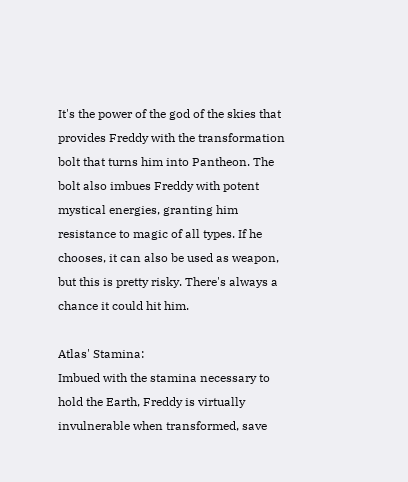It's the power of the god of the skies that provides Freddy with the transformation bolt that turns him into Pantheon. The bolt also imbues Freddy with potent mystical energies, granting him resistance to magic of all types. If he chooses, it can also be used as weapon, but this is pretty risky. There's always a chance it could hit him.

Atlas' Stamina:
Imbued with the stamina necessary to hold the Earth, Freddy is virtually invulnerable when transformed, save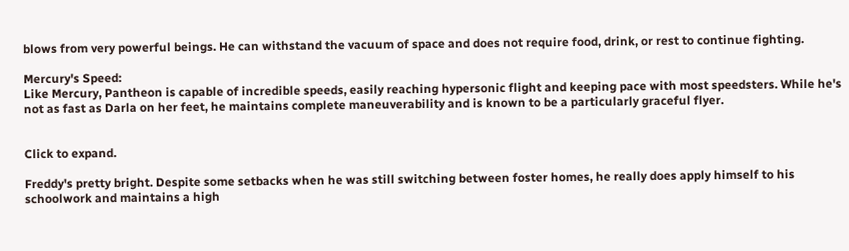blows from very powerful beings. He can withstand the vacuum of space and does not require food, drink, or rest to continue fighting.

Mercury's Speed:
Like Mercury, Pantheon is capable of incredible speeds, easily reaching hypersonic flight and keeping pace with most speedsters. While he's not as fast as Darla on her feet, he maintains complete maneuverability and is known to be a particularly graceful flyer.


Click to expand.

Freddy's pretty bright. Despite some setbacks when he was still switching between foster homes, he really does apply himself to his schoolwork and maintains a high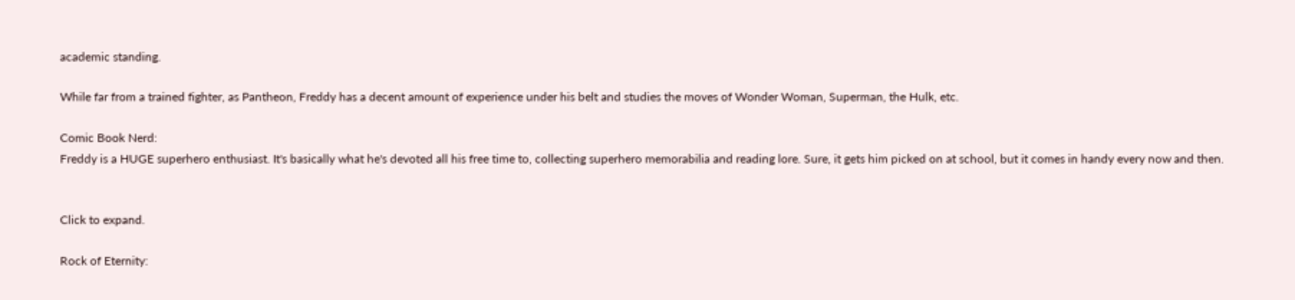academic standing.

While far from a trained fighter, as Pantheon, Freddy has a decent amount of experience under his belt and studies the moves of Wonder Woman, Superman, the Hulk, etc.

Comic Book Nerd:
Freddy is a HUGE superhero enthusiast. It's basically what he's devoted all his free time to, collecting superhero memorabilia and reading lore. Sure, it gets him picked on at school, but it comes in handy every now and then.


Click to expand.

Rock of Eternity: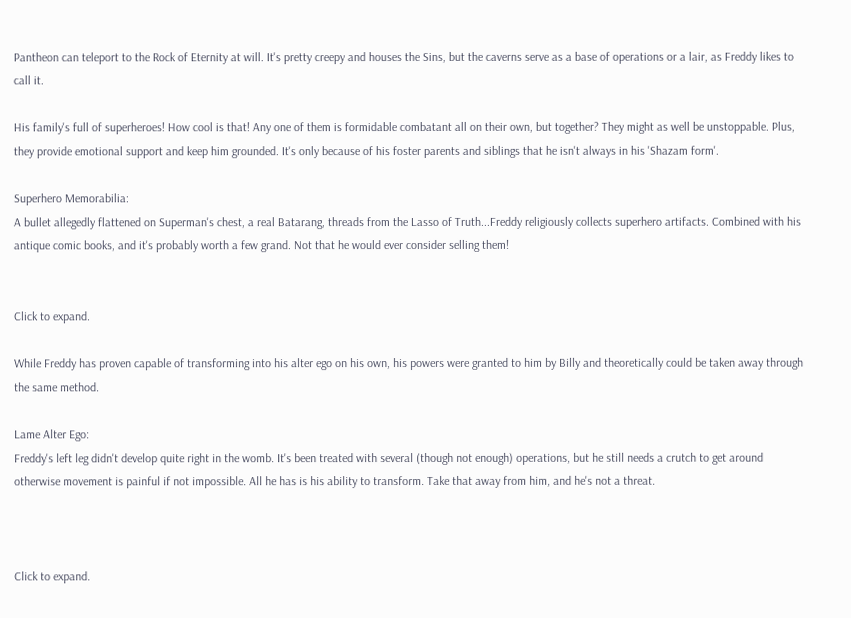Pantheon can teleport to the Rock of Eternity at will. It's pretty creepy and houses the Sins, but the caverns serve as a base of operations or a lair, as Freddy likes to call it.

His family's full of superheroes! How cool is that! Any one of them is formidable combatant all on their own, but together? They might as well be unstoppable. Plus, they provide emotional support and keep him grounded. It's only because of his foster parents and siblings that he isn't always in his 'Shazam form'.

Superhero Memorabilia:
A bullet allegedly flattened on Superman's chest, a real Batarang, threads from the Lasso of Truth...Freddy religiously collects superhero artifacts. Combined with his antique comic books, and it's probably worth a few grand. Not that he would ever consider selling them!


Click to expand.

While Freddy has proven capable of transforming into his alter ego on his own, his powers were granted to him by Billy and theoretically could be taken away through the same method.

Lame Alter Ego:
Freddy's left leg didn't develop quite right in the womb. It's been treated with several (though not enough) operations, but he still needs a crutch to get around otherwise movement is painful if not impossible. All he has is his ability to transform. Take that away from him, and he's not a threat.



Click to expand.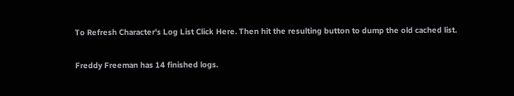To Refresh Character's Log List Click Here. Then hit the resulting button to dump the old cached list.

Freddy Freeman has 14 finished logs.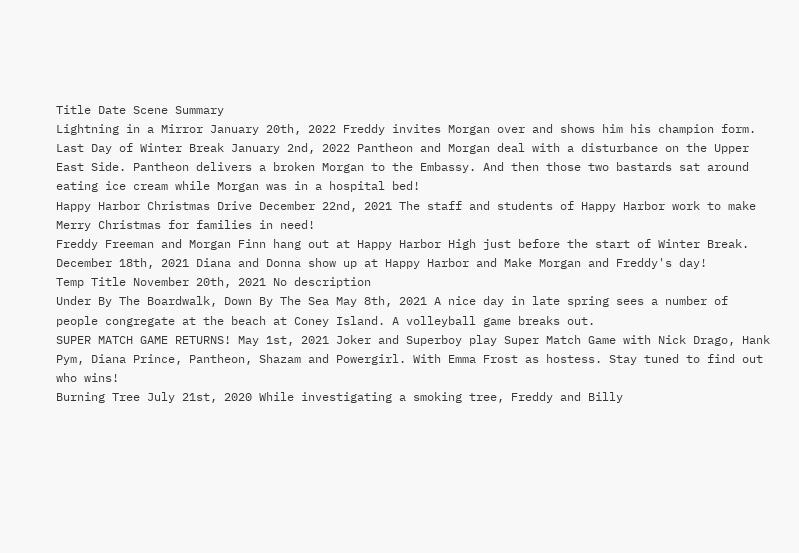Title Date Scene Summary
Lightning in a Mirror January 20th, 2022 Freddy invites Morgan over and shows him his champion form.
Last Day of Winter Break January 2nd, 2022 Pantheon and Morgan deal with a disturbance on the Upper East Side. Pantheon delivers a broken Morgan to the Embassy. And then those two bastards sat around eating ice cream while Morgan was in a hospital bed!
Happy Harbor Christmas Drive December 22nd, 2021 The staff and students of Happy Harbor work to make Merry Christmas for families in need!
Freddy Freeman and Morgan Finn hang out at Happy Harbor High just before the start of Winter Break. December 18th, 2021 Diana and Donna show up at Happy Harbor and Make Morgan and Freddy's day!
Temp Title November 20th, 2021 No description
Under By The Boardwalk, Down By The Sea May 8th, 2021 A nice day in late spring sees a number of people congregate at the beach at Coney Island. A volleyball game breaks out.
SUPER MATCH GAME RETURNS! May 1st, 2021 Joker and Superboy play Super Match Game with Nick Drago, Hank Pym, Diana Prince, Pantheon, Shazam and Powergirl. With Emma Frost as hostess. Stay tuned to find out who wins!
Burning Tree July 21st, 2020 While investigating a smoking tree, Freddy and Billy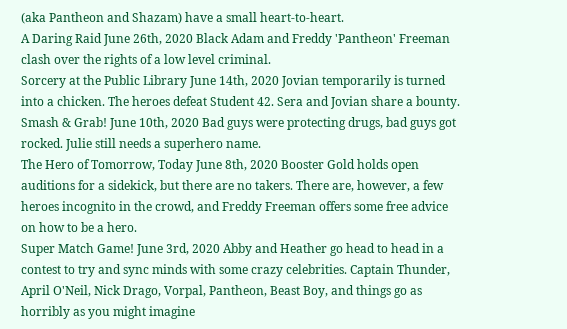(aka Pantheon and Shazam) have a small heart-to-heart.
A Daring Raid June 26th, 2020 Black Adam and Freddy 'Pantheon' Freeman clash over the rights of a low level criminal.
Sorcery at the Public Library June 14th, 2020 Jovian temporarily is turned into a chicken. The heroes defeat Student 42. Sera and Jovian share a bounty.
Smash & Grab! June 10th, 2020 Bad guys were protecting drugs, bad guys got rocked. Julie still needs a superhero name.
The Hero of Tomorrow, Today June 8th, 2020 Booster Gold holds open auditions for a sidekick, but there are no takers. There are, however, a few heroes incognito in the crowd, and Freddy Freeman offers some free advice on how to be a hero.
Super Match Game! June 3rd, 2020 Abby and Heather go head to head in a contest to try and sync minds with some crazy celebrities. Captain Thunder, April O'Neil, Nick Drago, Vorpal, Pantheon, Beast Boy, and things go as horribly as you might imagine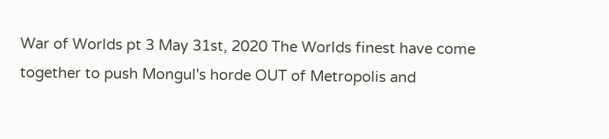War of Worlds pt 3 May 31st, 2020 The Worlds finest have come together to push Mongul's horde OUT of Metropolis and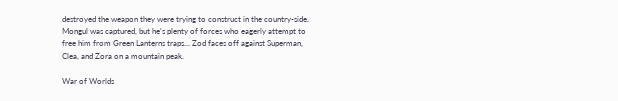destroyed the weapon they were trying to construct in the country-side. Mongul was captured, but he's plenty of forces who eagerly attempt to free him from Green Lanterns traps... Zod faces off against Superman, Clea, and Zora on a mountain peak.

War of Worlds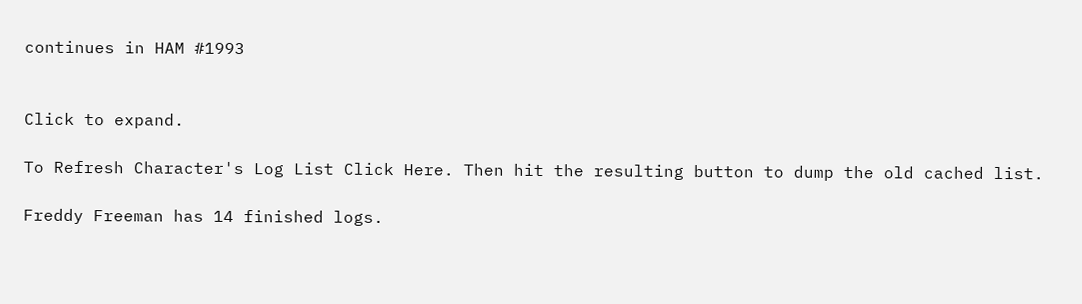continues in HAM #1993


Click to expand.

To Refresh Character's Log List Click Here. Then hit the resulting button to dump the old cached list.

Freddy Freeman has 14 finished logs.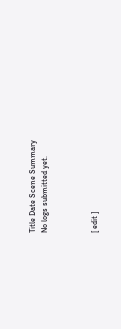Title Date Scene Summary
No logs submitted yet.



[ edit ]